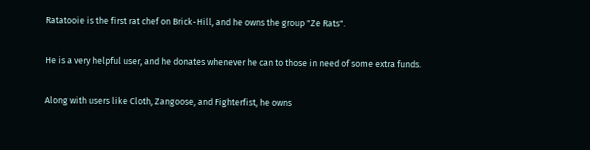Ratatooie is the first rat chef on Brick-Hill, and he owns the group "Ze Rats".

He is a very helpful user, and he donates whenever he can to those in need of some extra funds.

Along with users like Cloth, Zangoose, and Fighterfist, he owns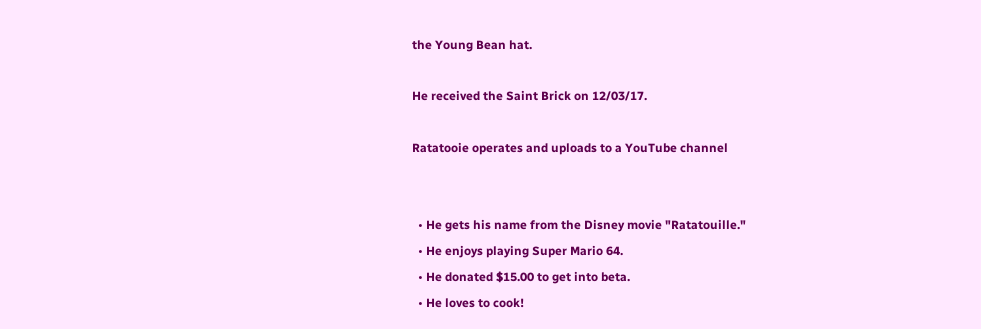the Young Bean hat.

He received the Saint Brick on 12/03/17.

Ratatooie operates and uploads to a YouTube channel


  • He gets his name from the Disney movie "Ratatouille."
  • He enjoys playing Super Mario 64.
  • He donated $15.00 to get into beta.
  • He loves to cook!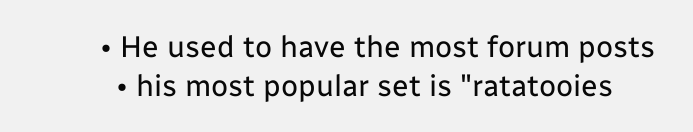• He used to have the most forum posts
  • his most popular set is "ratatooies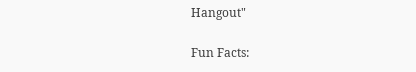Hangout"

Fun Facts: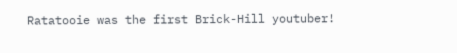Ratatooie was the first Brick-Hill youtuber!